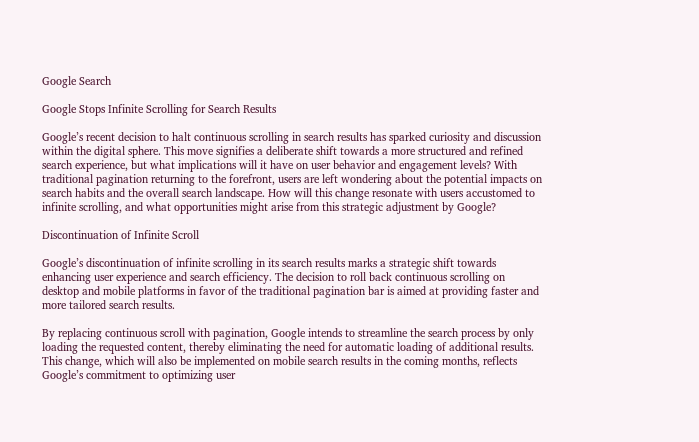Google Search

Google Stops Infinite Scrolling for Search Results

Google’s recent decision to halt continuous scrolling in search results has sparked curiosity and discussion within the digital sphere. This move signifies a deliberate shift towards a more structured and refined search experience, but what implications will it have on user behavior and engagement levels? With traditional pagination returning to the forefront, users are left wondering about the potential impacts on search habits and the overall search landscape. How will this change resonate with users accustomed to infinite scrolling, and what opportunities might arise from this strategic adjustment by Google?

Discontinuation of Infinite Scroll

Google’s discontinuation of infinite scrolling in its search results marks a strategic shift towards enhancing user experience and search efficiency. The decision to roll back continuous scrolling on desktop and mobile platforms in favor of the traditional pagination bar is aimed at providing faster and more tailored search results.

By replacing continuous scroll with pagination, Google intends to streamline the search process by only loading the requested content, thereby eliminating the need for automatic loading of additional results. This change, which will also be implemented on mobile search results in the coming months, reflects Google’s commitment to optimizing user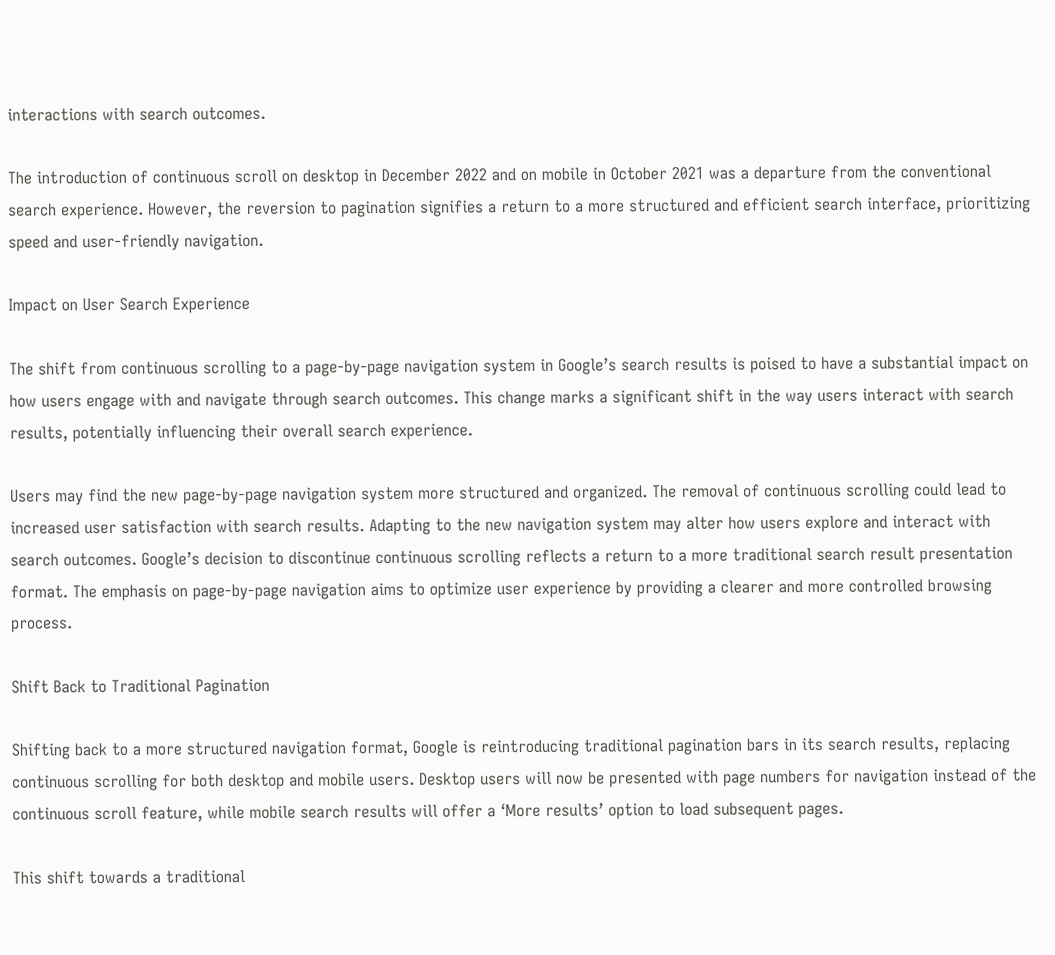interactions with search outcomes.

The introduction of continuous scroll on desktop in December 2022 and on mobile in October 2021 was a departure from the conventional search experience. However, the reversion to pagination signifies a return to a more structured and efficient search interface, prioritizing speed and user-friendly navigation.

Impact on User Search Experience

The shift from continuous scrolling to a page-by-page navigation system in Google’s search results is poised to have a substantial impact on how users engage with and navigate through search outcomes. This change marks a significant shift in the way users interact with search results, potentially influencing their overall search experience.

Users may find the new page-by-page navigation system more structured and organized. The removal of continuous scrolling could lead to increased user satisfaction with search results. Adapting to the new navigation system may alter how users explore and interact with search outcomes. Google’s decision to discontinue continuous scrolling reflects a return to a more traditional search result presentation format. The emphasis on page-by-page navigation aims to optimize user experience by providing a clearer and more controlled browsing process.

Shift Back to Traditional Pagination

Shifting back to a more structured navigation format, Google is reintroducing traditional pagination bars in its search results, replacing continuous scrolling for both desktop and mobile users. Desktop users will now be presented with page numbers for navigation instead of the continuous scroll feature, while mobile search results will offer a ‘More results’ option to load subsequent pages.

This shift towards a traditional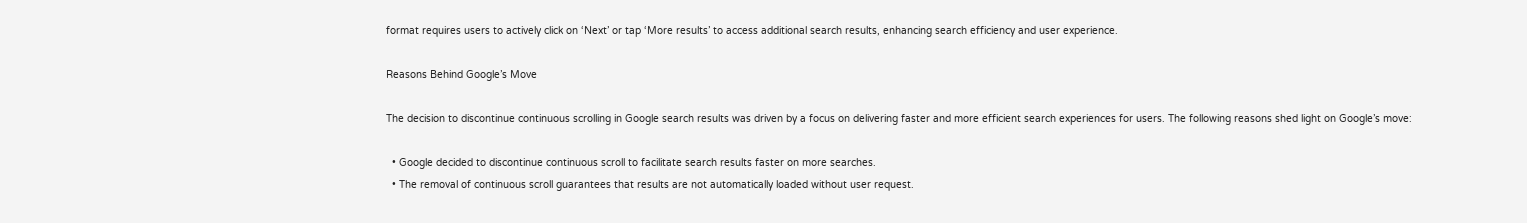format requires users to actively click on ‘Next’ or tap ‘More results’ to access additional search results, enhancing search efficiency and user experience.

Reasons Behind Google’s Move

The decision to discontinue continuous scrolling in Google search results was driven by a focus on delivering faster and more efficient search experiences for users. The following reasons shed light on Google’s move:

  • Google decided to discontinue continuous scroll to facilitate search results faster on more searches.
  • The removal of continuous scroll guarantees that results are not automatically loaded without user request.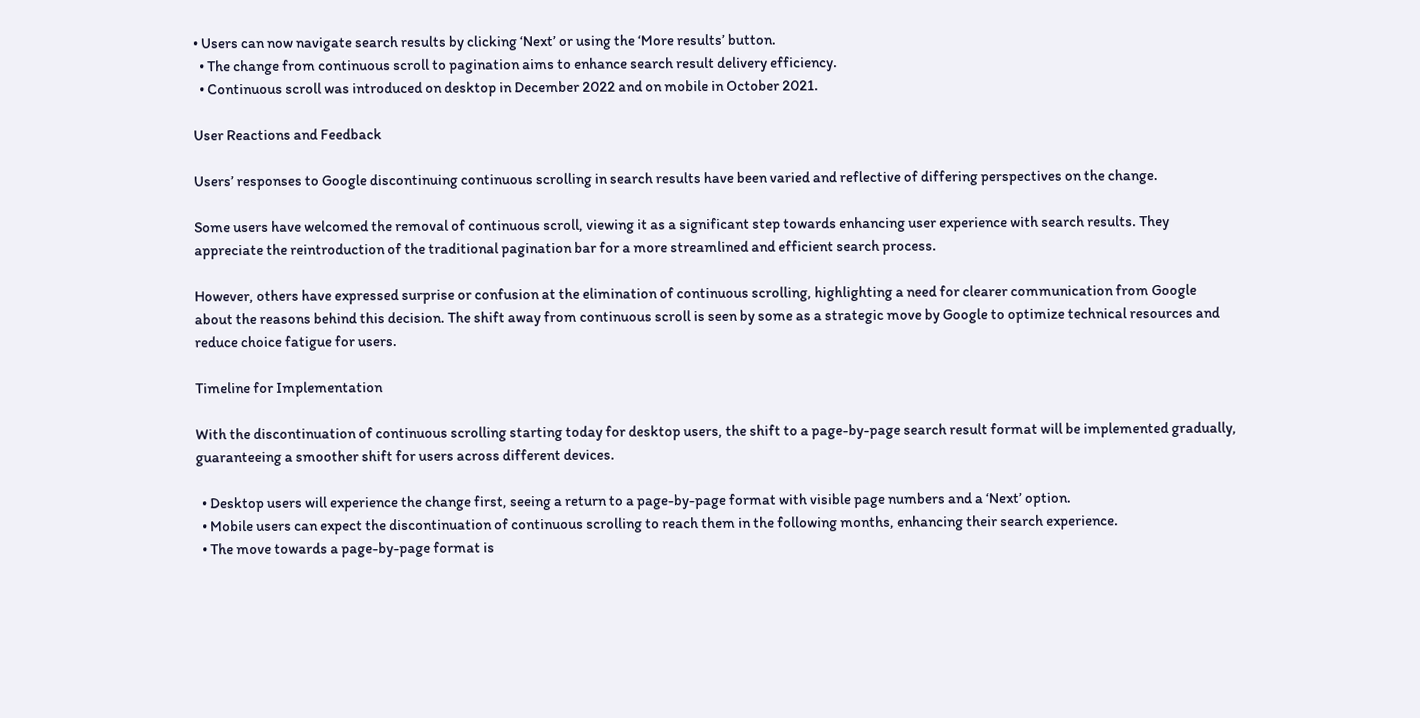• Users can now navigate search results by clicking ‘Next’ or using the ‘More results’ button.
  • The change from continuous scroll to pagination aims to enhance search result delivery efficiency.
  • Continuous scroll was introduced on desktop in December 2022 and on mobile in October 2021.

User Reactions and Feedback

Users’ responses to Google discontinuing continuous scrolling in search results have been varied and reflective of differing perspectives on the change.

Some users have welcomed the removal of continuous scroll, viewing it as a significant step towards enhancing user experience with search results. They appreciate the reintroduction of the traditional pagination bar for a more streamlined and efficient search process.

However, others have expressed surprise or confusion at the elimination of continuous scrolling, highlighting a need for clearer communication from Google about the reasons behind this decision. The shift away from continuous scroll is seen by some as a strategic move by Google to optimize technical resources and reduce choice fatigue for users.

Timeline for Implementation

With the discontinuation of continuous scrolling starting today for desktop users, the shift to a page-by-page search result format will be implemented gradually, guaranteeing a smoother shift for users across different devices.

  • Desktop users will experience the change first, seeing a return to a page-by-page format with visible page numbers and a ‘Next’ option.
  • Mobile users can expect the discontinuation of continuous scrolling to reach them in the following months, enhancing their search experience.
  • The move towards a page-by-page format is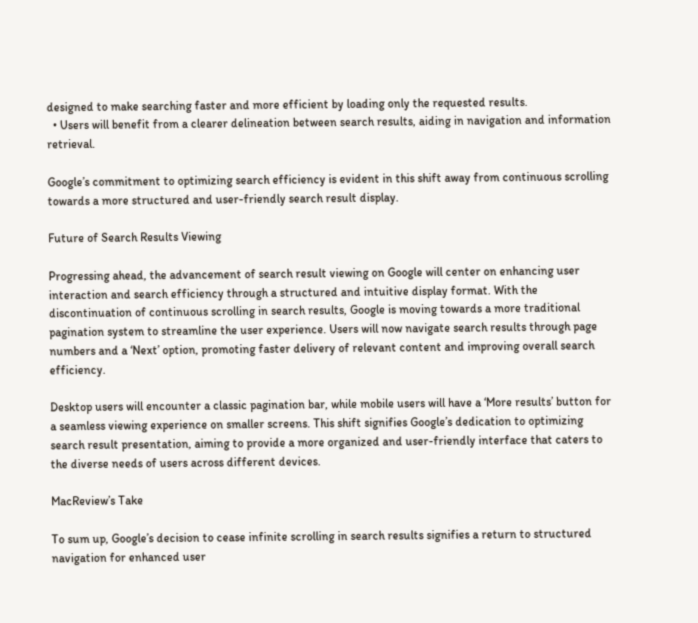designed to make searching faster and more efficient by loading only the requested results.
  • Users will benefit from a clearer delineation between search results, aiding in navigation and information retrieval.

Google’s commitment to optimizing search efficiency is evident in this shift away from continuous scrolling towards a more structured and user-friendly search result display.

Future of Search Results Viewing

Progressing ahead, the advancement of search result viewing on Google will center on enhancing user interaction and search efficiency through a structured and intuitive display format. With the discontinuation of continuous scrolling in search results, Google is moving towards a more traditional pagination system to streamline the user experience. Users will now navigate search results through page numbers and a ‘Next’ option, promoting faster delivery of relevant content and improving overall search efficiency.

Desktop users will encounter a classic pagination bar, while mobile users will have a ‘More results’ button for a seamless viewing experience on smaller screens. This shift signifies Google’s dedication to optimizing search result presentation, aiming to provide a more organized and user-friendly interface that caters to the diverse needs of users across different devices.

MacReview’s Take

To sum up, Google’s decision to cease infinite scrolling in search results signifies a return to structured navigation for enhanced user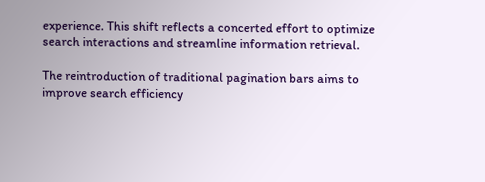experience. This shift reflects a concerted effort to optimize search interactions and streamline information retrieval.

The reintroduction of traditional pagination bars aims to improve search efficiency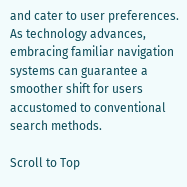and cater to user preferences. As technology advances, embracing familiar navigation systems can guarantee a smoother shift for users accustomed to conventional search methods.

Scroll to Top